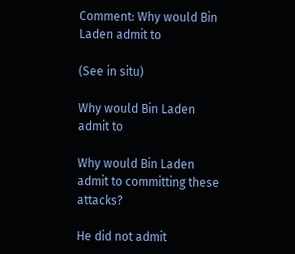Comment: Why would Bin Laden admit to

(See in situ)

Why would Bin Laden admit to

Why would Bin Laden admit to committing these attacks?

He did not admit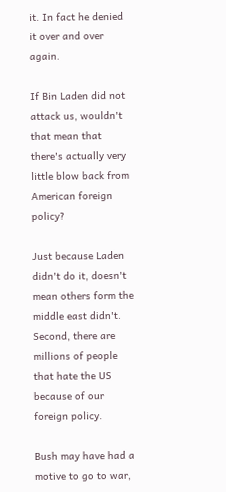it. In fact he denied it over and over again.

If Bin Laden did not attack us, wouldn't that mean that there's actually very little blow back from American foreign policy?

Just because Laden didn't do it, doesn't mean others form the middle east didn't. Second, there are millions of people that hate the US because of our foreign policy.

Bush may have had a motive to go to war,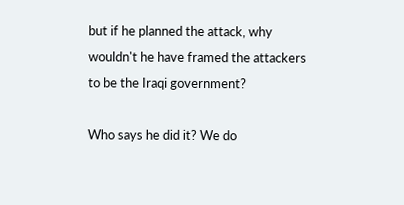but if he planned the attack, why wouldn't he have framed the attackers to be the Iraqi government?

Who says he did it? We do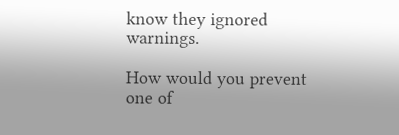know they ignored warnings.

How would you prevent one of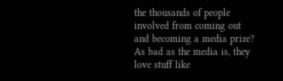the thousands of people involved from coming out and becoming a media prize? As bad as the media is, they love stuff like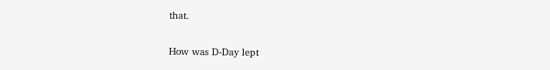that.

How was D-Day lept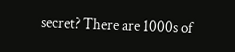secret? There are 1000s of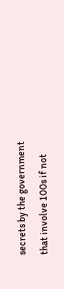secrets by the government that involve 100s if not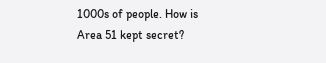1000s of people. How is Area 51 kept secret?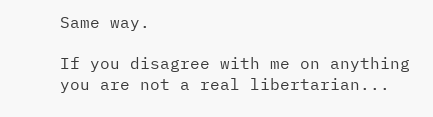Same way.

If you disagree with me on anything you are not a real libertarian...